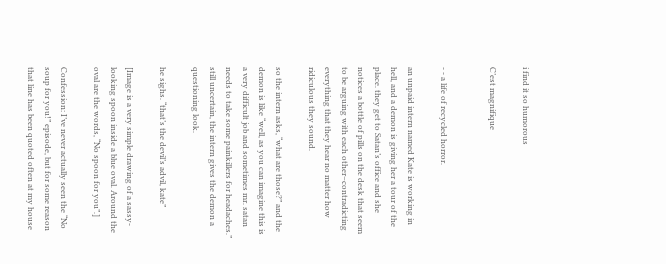i find it so humorous

C’est magnifique


- - a life of recycled horror.

an unpaid intern named Kate is working in hell, and a demon is giving her a tour of the place. they get to Satan’s office and she notices a bottle of pills on the desk that seem to be arguing with each other–contradicting everything that they hear no matter how ridiculous they sound.

so the intern asks, “what are those?” and the demon is like “well, as you can imagine this is a very difficult job and sometimes mr. satan needs to take some painkillers for headaches.” still uncertain, the intern gives the demon a questioning look.

he sighs. “that’s the devil’s advil, kate”

[Image is a very simple drawing of a sassy-looking spoon inside a blue oval. Around the oval are the words, “No spoon for you”.]

Confession: I’ve never actually seen the “No soup for you!” episode, but for some reason that line has been quoted often at my house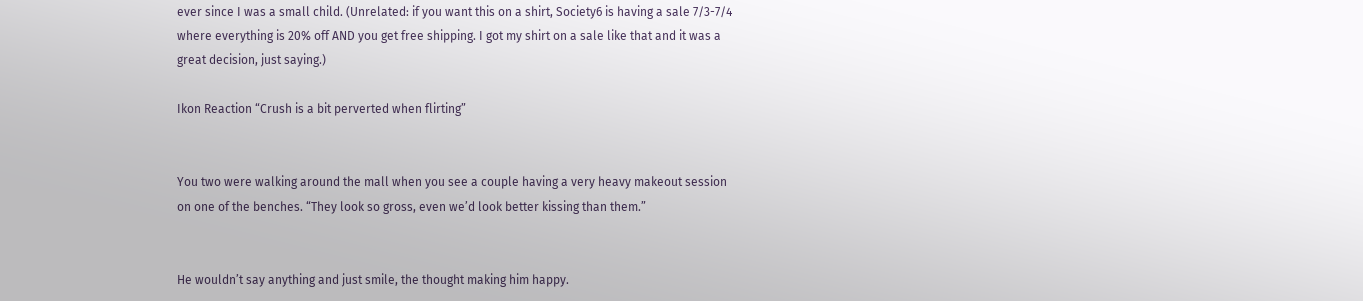ever since I was a small child. (Unrelated: if you want this on a shirt, Society6 is having a sale 7/3-7/4 where everything is 20% off AND you get free shipping. I got my shirt on a sale like that and it was a great decision, just saying.)

Ikon Reaction “Crush is a bit perverted when flirting”


You two were walking around the mall when you see a couple having a very heavy makeout session on one of the benches. “They look so gross, even we’d look better kissing than them.”


He wouldn’t say anything and just smile, the thought making him happy.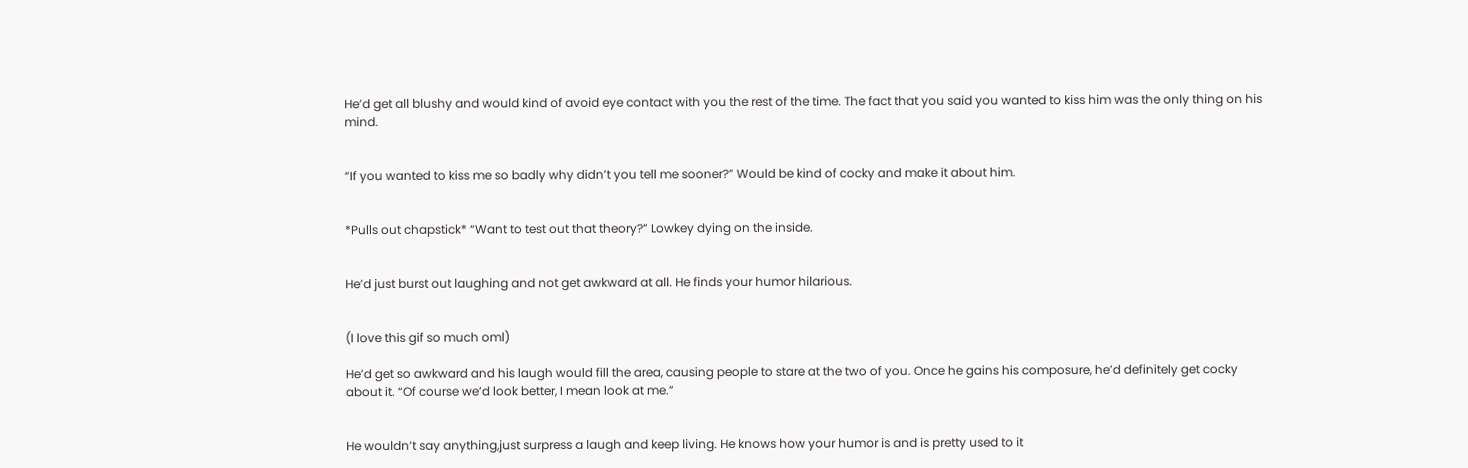He’d get all blushy and would kind of avoid eye contact with you the rest of the time. The fact that you said you wanted to kiss him was the only thing on his mind.


“If you wanted to kiss me so badly why didn’t you tell me sooner?” Would be kind of cocky and make it about him.


*Pulls out chapstick* “Want to test out that theory?” Lowkey dying on the inside.


He’d just burst out laughing and not get awkward at all. He finds your humor hilarious.


(I love this gif so much oml)

He’d get so awkward and his laugh would fill the area, causing people to stare at the two of you. Once he gains his composure, he’d definitely get cocky about it. “Of course we’d look better, I mean look at me.”


He wouldn’t say anything,just surpress a laugh and keep living. He knows how your humor is and is pretty used to it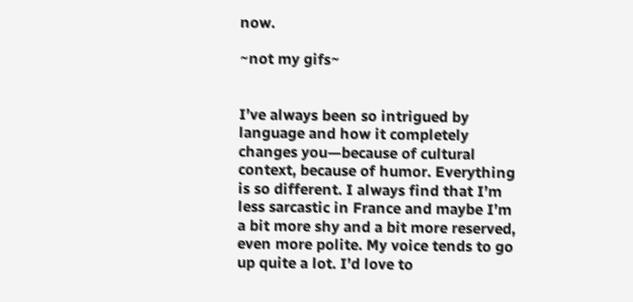now.

~not my gifs~


I’ve always been so intrigued by language and how it completely changes you—because of cultural context, because of humor. Everything is so different. I always find that I’m less sarcastic in France and maybe I’m a bit more shy and a bit more reserved, even more polite. My voice tends to go up quite a lot. I’d love to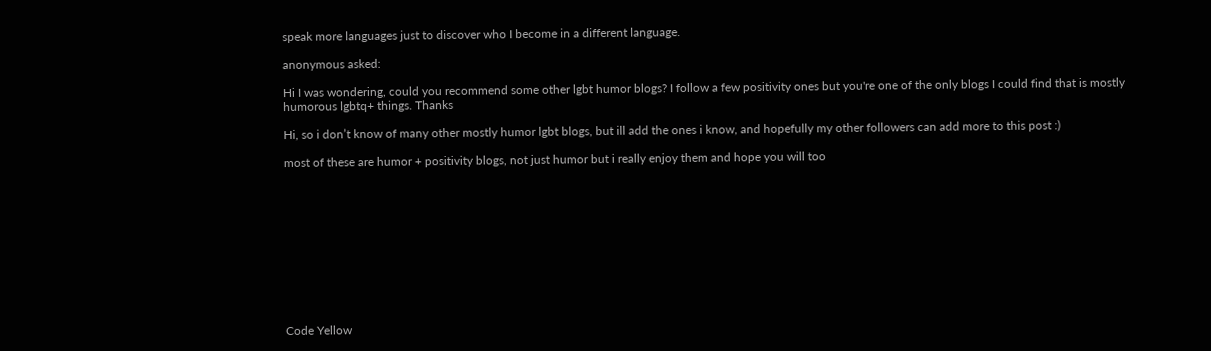speak more languages just to discover who I become in a different language.

anonymous asked:

Hi I was wondering, could you recommend some other lgbt humor blogs? I follow a few positivity ones but you're one of the only blogs I could find that is mostly humorous lgbtq+ things. Thanks

Hi, so i don’t know of many other mostly humor lgbt blogs, but ill add the ones i know, and hopefully my other followers can add more to this post :)

most of these are humor + positivity blogs, not just humor but i really enjoy them and hope you will too











Code Yellow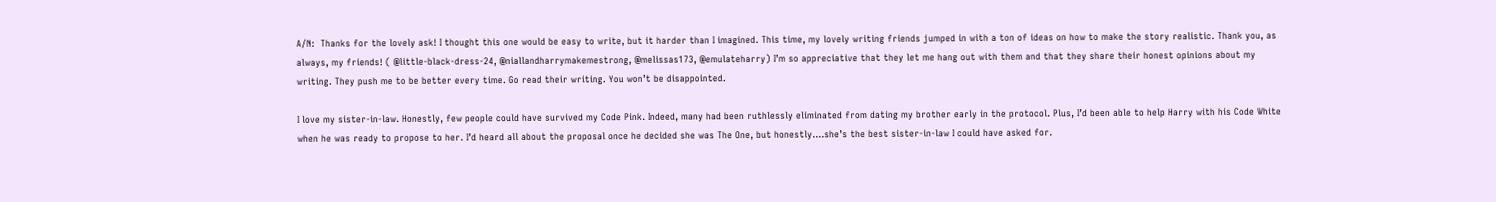A/N:  Thanks for the lovely ask! I thought this one would be easy to write, but it harder than I imagined. This time, my lovely writing friends jumped in with a ton of ideas on how to make the story realistic. Thank you, as always, my friends! ( @little-black-dress-24, @niallandharrymakemestrong, @melissas173, @emulateharry) I’m so appreciative that they let me hang out with them and that they share their honest opinions about my writing. They push me to be better every time. Go read their writing. You won’t be disappointed.

I love my sister-in-law. Honestly, few people could have survived my Code Pink. Indeed, many had been ruthlessly eliminated from dating my brother early in the protocol. Plus, I’d been able to help Harry with his Code White when he was ready to propose to her. I’d heard all about the proposal once he decided she was The One, but honestly….she’s the best sister-in-law I could have asked for.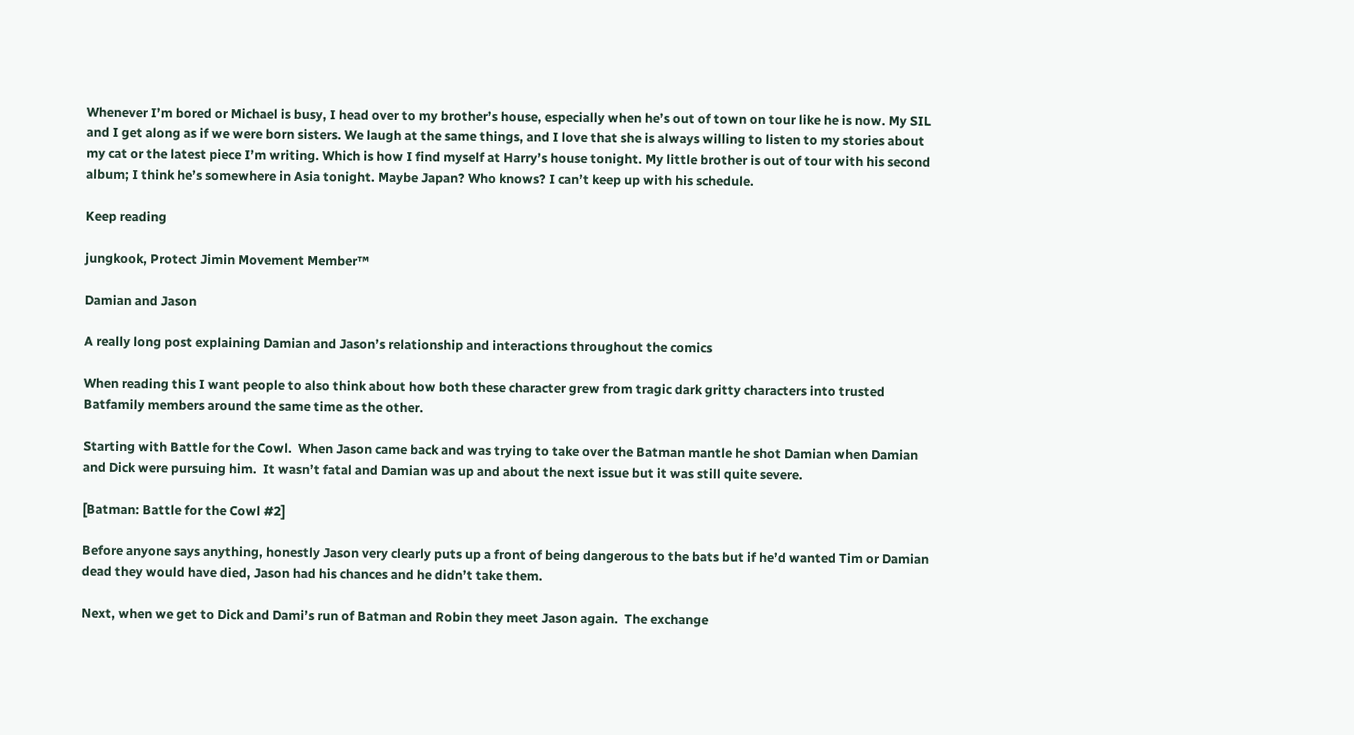Whenever I’m bored or Michael is busy, I head over to my brother’s house, especially when he’s out of town on tour like he is now. My SIL and I get along as if we were born sisters. We laugh at the same things, and I love that she is always willing to listen to my stories about my cat or the latest piece I’m writing. Which is how I find myself at Harry’s house tonight. My little brother is out of tour with his second album; I think he’s somewhere in Asia tonight. Maybe Japan? Who knows? I can’t keep up with his schedule.

Keep reading

jungkook, Protect Jimin Movement Member™

Damian and Jason

A really long post explaining Damian and Jason’s relationship and interactions throughout the comics

When reading this I want people to also think about how both these character grew from tragic dark gritty characters into trusted Batfamily members around the same time as the other.

Starting with Battle for the Cowl.  When Jason came back and was trying to take over the Batman mantle he shot Damian when Damian and Dick were pursuing him.  It wasn’t fatal and Damian was up and about the next issue but it was still quite severe.

[Batman: Battle for the Cowl #2]

Before anyone says anything, honestly Jason very clearly puts up a front of being dangerous to the bats but if he’d wanted Tim or Damian dead they would have died, Jason had his chances and he didn’t take them.

Next, when we get to Dick and Dami’s run of Batman and Robin they meet Jason again.  The exchange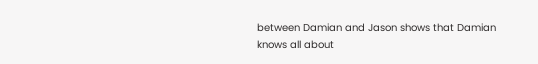between Damian and Jason shows that Damian knows all about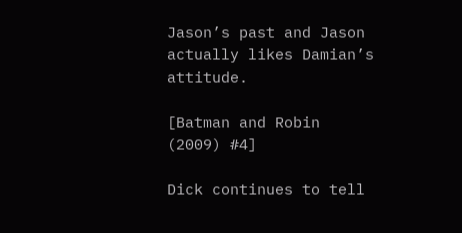Jason’s past and Jason actually likes Damian’s attitude.

[Batman and Robin (2009) #4]

Dick continues to tell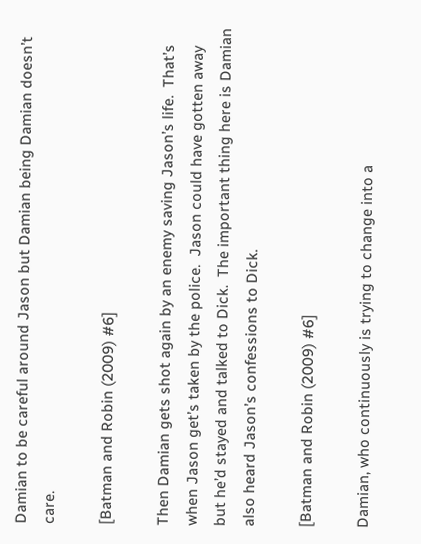Damian to be careful around Jason but Damian being Damian doesn’t care.

[Batman and Robin (2009) #6]

Then Damian gets shot again by an enemy saving Jason’s life.  That’s when Jason get’s taken by the police.  Jason could have gotten away but he’d stayed and talked to Dick.  The important thing here is Damian also heard Jason’s confessions to Dick.

[Batman and Robin (2009) #6]

Damian, who continuously is trying to change into a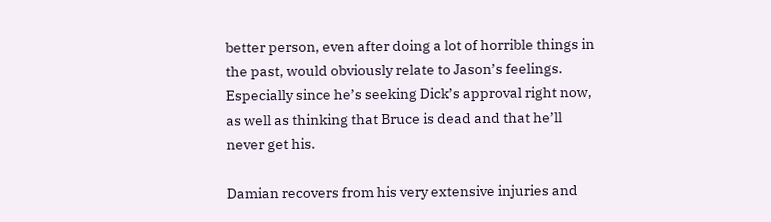better person, even after doing a lot of horrible things in the past, would obviously relate to Jason’s feelings.  Especially since he’s seeking Dick’s approval right now, as well as thinking that Bruce is dead and that he’ll never get his.

Damian recovers from his very extensive injuries and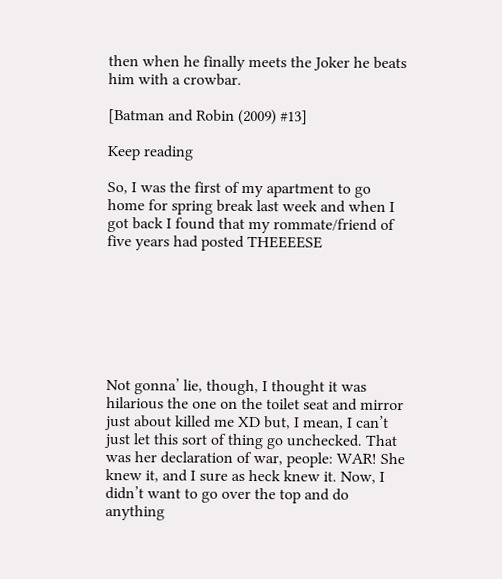then when he finally meets the Joker he beats him with a crowbar.

[Batman and Robin (2009) #13]

Keep reading

So, I was the first of my apartment to go home for spring break last week and when I got back I found that my rommate/friend of five years had posted THEEEESE







Not gonna’ lie, though, I thought it was hilarious the one on the toilet seat and mirror just about killed me XD but, I mean, I can’t just let this sort of thing go unchecked. That was her declaration of war, people: WAR! She knew it, and I sure as heck knew it. Now, I didn’t want to go over the top and do anything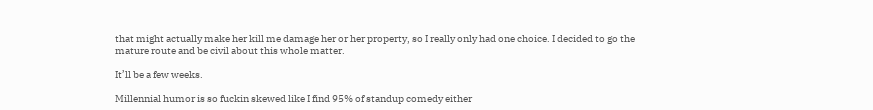that might actually make her kill me damage her or her property, so I really only had one choice. I decided to go the mature route and be civil about this whole matter.

It’ll be a few weeks.

Millennial humor is so fuckin skewed like I find 95% of standup comedy either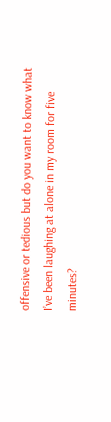offensive or tedious but do you want to know what I’ve been laughing at alone in my room for five minutes?